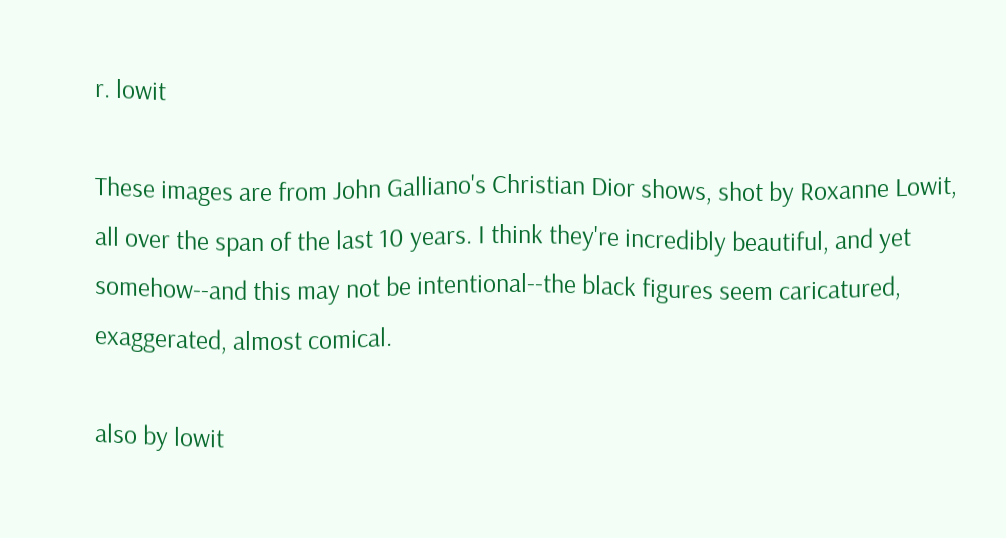r. lowit

These images are from John Galliano's Christian Dior shows, shot by Roxanne Lowit, all over the span of the last 10 years. I think they're incredibly beautiful, and yet somehow--and this may not be intentional--the black figures seem caricatured, exaggerated, almost comical.

also by lowit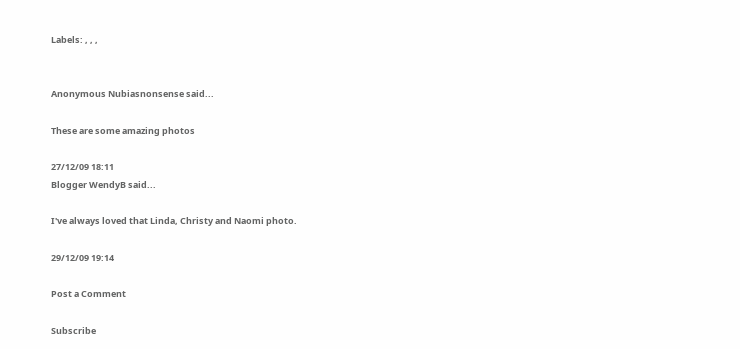Labels: , , ,


Anonymous Nubiasnonsense said...

These are some amazing photos

27/12/09 18:11
Blogger WendyB said...

I've always loved that Linda, Christy and Naomi photo.

29/12/09 19:14

Post a Comment

Subscribe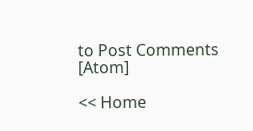to Post Comments [Atom]

<< Home